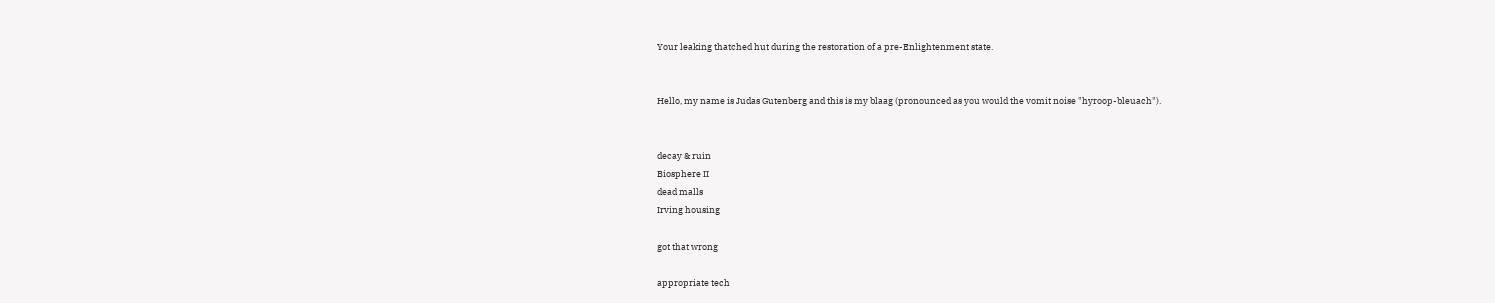Your leaking thatched hut during the restoration of a pre-Enlightenment state.


Hello, my name is Judas Gutenberg and this is my blaag (pronounced as you would the vomit noise "hyroop-bleuach").


decay & ruin
Biosphere II
dead malls
Irving housing

got that wrong

appropriate tech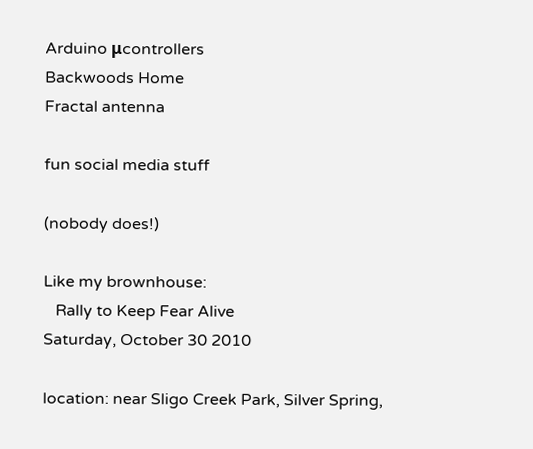Arduino μcontrollers
Backwoods Home
Fractal antenna

fun social media stuff

(nobody does!)

Like my brownhouse:
   Rally to Keep Fear Alive
Saturday, October 30 2010

location: near Sligo Creek Park, Silver Spring,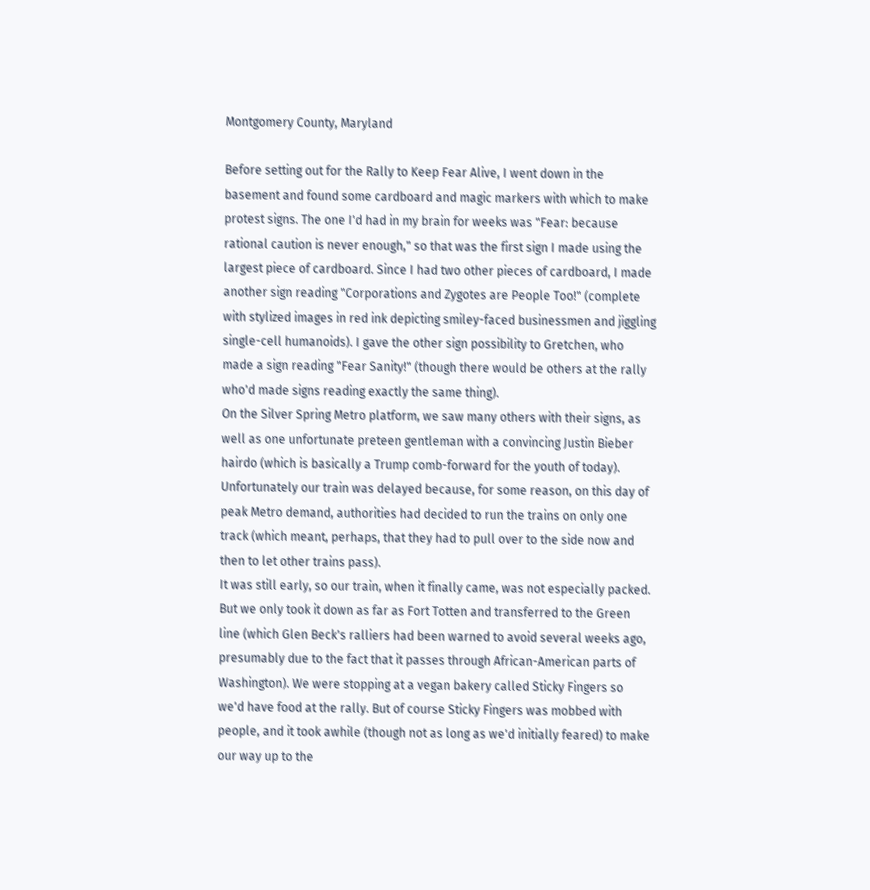Montgomery County, Maryland

Before setting out for the Rally to Keep Fear Alive, I went down in the basement and found some cardboard and magic markers with which to make protest signs. The one I'd had in my brain for weeks was "Fear: because rational caution is never enough," so that was the first sign I made using the largest piece of cardboard. Since I had two other pieces of cardboard, I made another sign reading "Corporations and Zygotes are People Too!" (complete with stylized images in red ink depicting smiley-faced businessmen and jiggling single-cell humanoids). I gave the other sign possibility to Gretchen, who made a sign reading "Fear Sanity!" (though there would be others at the rally who'd made signs reading exactly the same thing).
On the Silver Spring Metro platform, we saw many others with their signs, as well as one unfortunate preteen gentleman with a convincing Justin Bieber hairdo (which is basically a Trump comb-forward for the youth of today). Unfortunately our train was delayed because, for some reason, on this day of peak Metro demand, authorities had decided to run the trains on only one track (which meant, perhaps, that they had to pull over to the side now and then to let other trains pass).
It was still early, so our train, when it finally came, was not especially packed. But we only took it down as far as Fort Totten and transferred to the Green line (which Glen Beck's ralliers had been warned to avoid several weeks ago, presumably due to the fact that it passes through African-American parts of Washington). We were stopping at a vegan bakery called Sticky Fingers so we'd have food at the rally. But of course Sticky Fingers was mobbed with people, and it took awhile (though not as long as we'd initially feared) to make our way up to the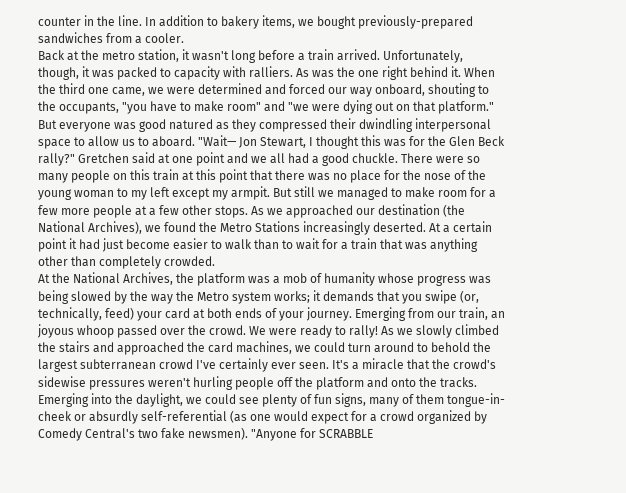counter in the line. In addition to bakery items, we bought previously-prepared sandwiches from a cooler.
Back at the metro station, it wasn't long before a train arrived. Unfortunately, though, it was packed to capacity with ralliers. As was the one right behind it. When the third one came, we were determined and forced our way onboard, shouting to the occupants, "you have to make room" and "we were dying out on that platform." But everyone was good natured as they compressed their dwindling interpersonal space to allow us to aboard. "Wait— Jon Stewart, I thought this was for the Glen Beck rally?" Gretchen said at one point and we all had a good chuckle. There were so many people on this train at this point that there was no place for the nose of the young woman to my left except my armpit. But still we managed to make room for a few more people at a few other stops. As we approached our destination (the National Archives), we found the Metro Stations increasingly deserted. At a certain point it had just become easier to walk than to wait for a train that was anything other than completely crowded.
At the National Archives, the platform was a mob of humanity whose progress was being slowed by the way the Metro system works; it demands that you swipe (or, technically, feed) your card at both ends of your journey. Emerging from our train, an joyous whoop passed over the crowd. We were ready to rally! As we slowly climbed the stairs and approached the card machines, we could turn around to behold the largest subterranean crowd I've certainly ever seen. It's a miracle that the crowd's sidewise pressures weren't hurling people off the platform and onto the tracks.
Emerging into the daylight, we could see plenty of fun signs, many of them tongue-in-cheek or absurdly self-referential (as one would expect for a crowd organized by Comedy Central's two fake newsmen). "Anyone for SCRABBLE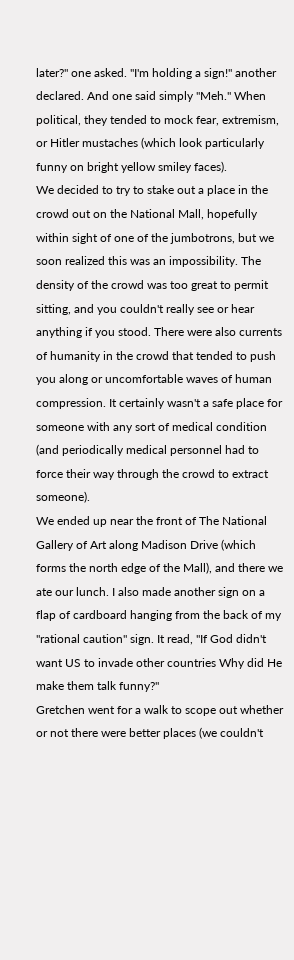later?" one asked. "I'm holding a sign!" another declared. And one said simply "Meh." When political, they tended to mock fear, extremism, or Hitler mustaches (which look particularly funny on bright yellow smiley faces).
We decided to try to stake out a place in the crowd out on the National Mall, hopefully within sight of one of the jumbotrons, but we soon realized this was an impossibility. The density of the crowd was too great to permit sitting, and you couldn't really see or hear anything if you stood. There were also currents of humanity in the crowd that tended to push you along or uncomfortable waves of human compression. It certainly wasn't a safe place for someone with any sort of medical condition (and periodically medical personnel had to force their way through the crowd to extract someone).
We ended up near the front of The National Gallery of Art along Madison Drive (which forms the north edge of the Mall), and there we ate our lunch. I also made another sign on a flap of cardboard hanging from the back of my "rational caution" sign. It read, "If God didn't want US to invade other countries Why did He make them talk funny?"
Gretchen went for a walk to scope out whether or not there were better places (we couldn't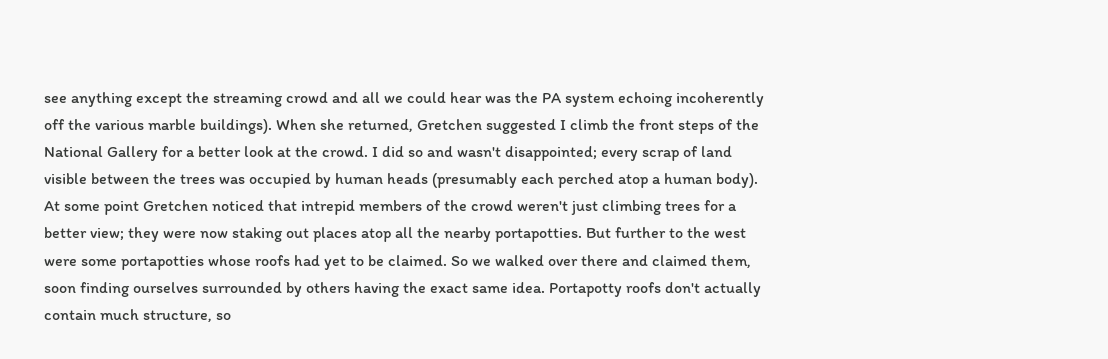see anything except the streaming crowd and all we could hear was the PA system echoing incoherently off the various marble buildings). When she returned, Gretchen suggested I climb the front steps of the National Gallery for a better look at the crowd. I did so and wasn't disappointed; every scrap of land visible between the trees was occupied by human heads (presumably each perched atop a human body).
At some point Gretchen noticed that intrepid members of the crowd weren't just climbing trees for a better view; they were now staking out places atop all the nearby portapotties. But further to the west were some portapotties whose roofs had yet to be claimed. So we walked over there and claimed them, soon finding ourselves surrounded by others having the exact same idea. Portapotty roofs don't actually contain much structure, so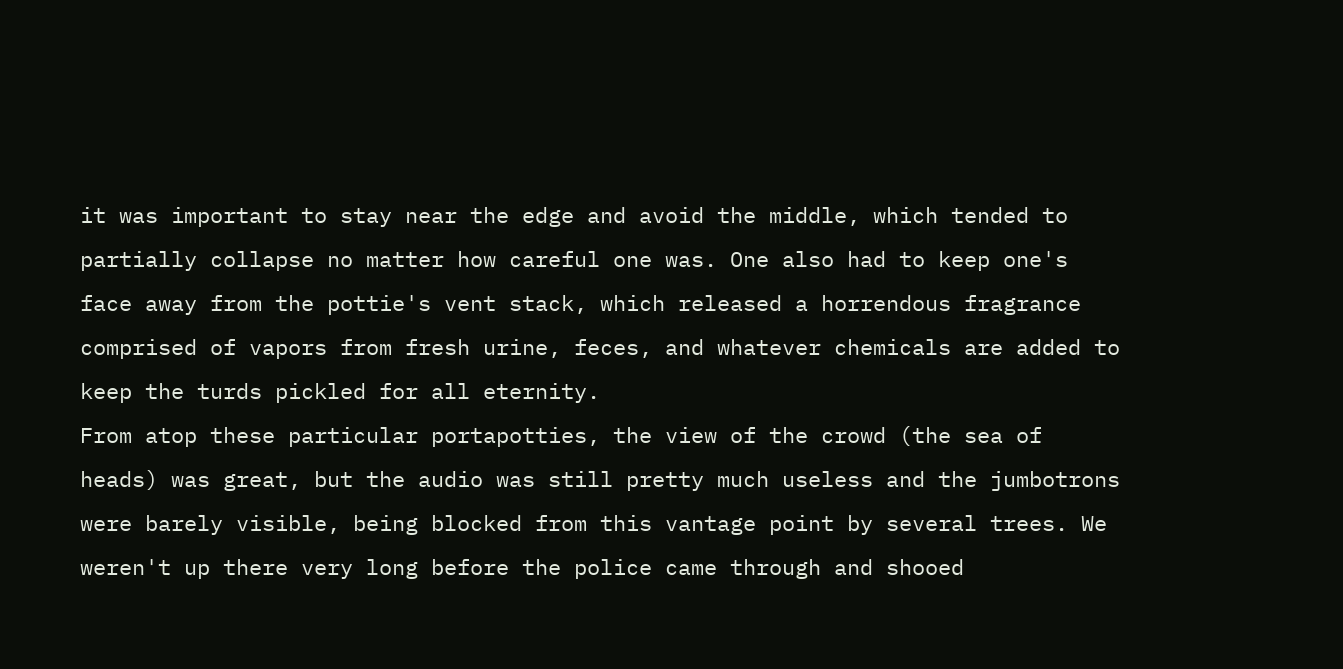it was important to stay near the edge and avoid the middle, which tended to partially collapse no matter how careful one was. One also had to keep one's face away from the pottie's vent stack, which released a horrendous fragrance comprised of vapors from fresh urine, feces, and whatever chemicals are added to keep the turds pickled for all eternity.
From atop these particular portapotties, the view of the crowd (the sea of heads) was great, but the audio was still pretty much useless and the jumbotrons were barely visible, being blocked from this vantage point by several trees. We weren't up there very long before the police came through and shooed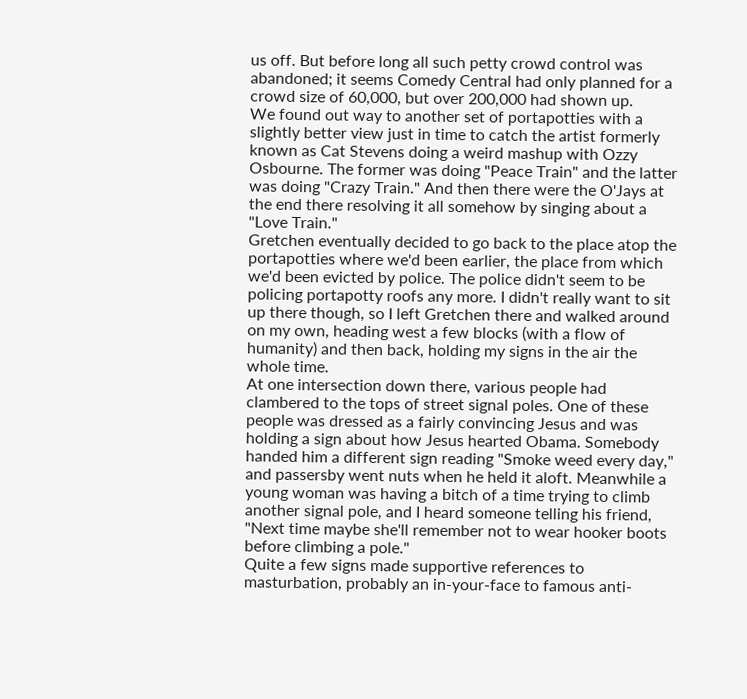us off. But before long all such petty crowd control was abandoned; it seems Comedy Central had only planned for a crowd size of 60,000, but over 200,000 had shown up.
We found out way to another set of portapotties with a slightly better view just in time to catch the artist formerly known as Cat Stevens doing a weird mashup with Ozzy Osbourne. The former was doing "Peace Train" and the latter was doing "Crazy Train." And then there were the O'Jays at the end there resolving it all somehow by singing about a "Love Train."
Gretchen eventually decided to go back to the place atop the portapotties where we'd been earlier, the place from which we'd been evicted by police. The police didn't seem to be policing portapotty roofs any more. I didn't really want to sit up there though, so I left Gretchen there and walked around on my own, heading west a few blocks (with a flow of humanity) and then back, holding my signs in the air the whole time.
At one intersection down there, various people had clambered to the tops of street signal poles. One of these people was dressed as a fairly convincing Jesus and was holding a sign about how Jesus hearted Obama. Somebody handed him a different sign reading "Smoke weed every day," and passersby went nuts when he held it aloft. Meanwhile a young woman was having a bitch of a time trying to climb another signal pole, and I heard someone telling his friend, "Next time maybe she'll remember not to wear hooker boots before climbing a pole."
Quite a few signs made supportive references to masturbation, probably an in-your-face to famous anti-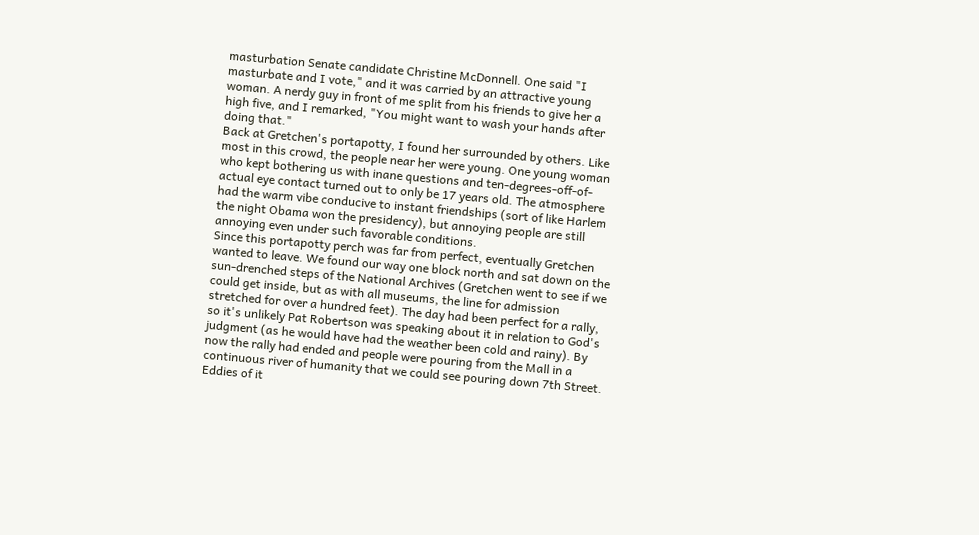masturbation Senate candidate Christine McDonnell. One said "I masturbate and I vote," and it was carried by an attractive young woman. A nerdy guy in front of me split from his friends to give her a high five, and I remarked, "You might want to wash your hands after doing that."
Back at Gretchen's portapotty, I found her surrounded by others. Like most in this crowd, the people near her were young. One young woman who kept bothering us with inane questions and ten-degrees-off-of-actual eye contact turned out to only be 17 years old. The atmosphere had the warm vibe conducive to instant friendships (sort of like Harlem the night Obama won the presidency), but annoying people are still annoying even under such favorable conditions.
Since this portapotty perch was far from perfect, eventually Gretchen wanted to leave. We found our way one block north and sat down on the sun-drenched steps of the National Archives (Gretchen went to see if we could get inside, but as with all museums, the line for admission stretched for over a hundred feet). The day had been perfect for a rally, so it's unlikely Pat Robertson was speaking about it in relation to God's judgment (as he would have had the weather been cold and rainy). By now the rally had ended and people were pouring from the Mall in a continuous river of humanity that we could see pouring down 7th Street. Eddies of it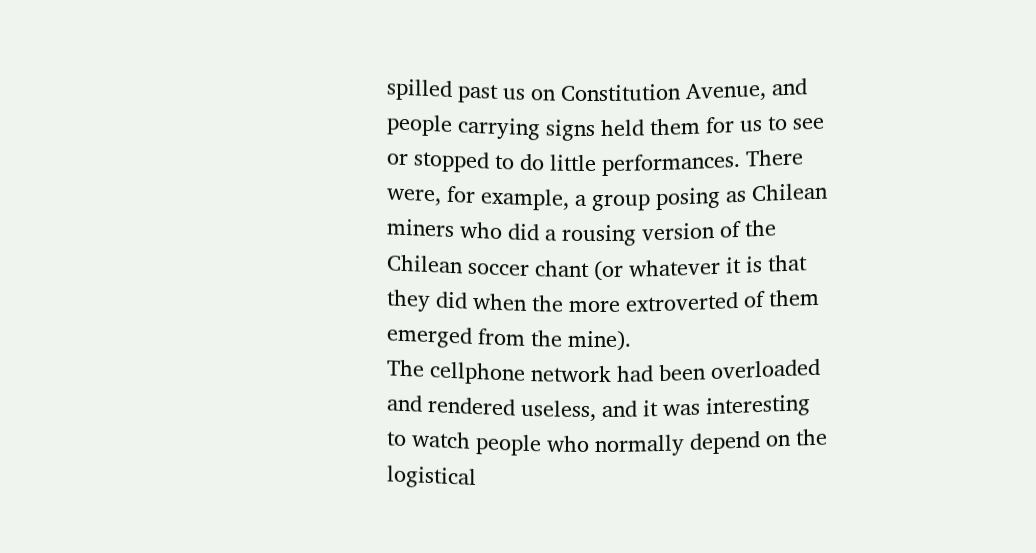spilled past us on Constitution Avenue, and people carrying signs held them for us to see or stopped to do little performances. There were, for example, a group posing as Chilean miners who did a rousing version of the Chilean soccer chant (or whatever it is that they did when the more extroverted of them emerged from the mine).
The cellphone network had been overloaded and rendered useless, and it was interesting to watch people who normally depend on the logistical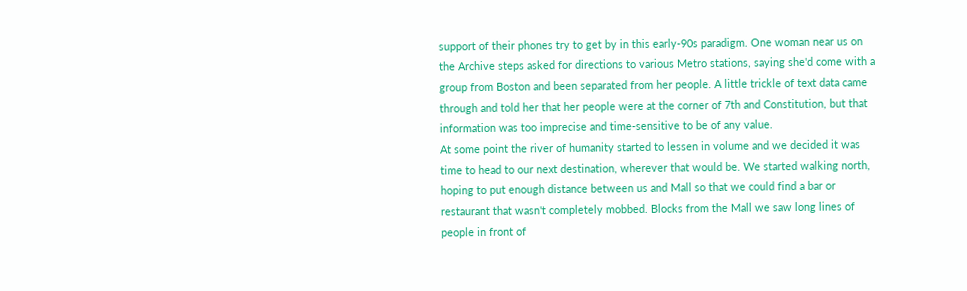support of their phones try to get by in this early-90s paradigm. One woman near us on the Archive steps asked for directions to various Metro stations, saying she'd come with a group from Boston and been separated from her people. A little trickle of text data came through and told her that her people were at the corner of 7th and Constitution, but that information was too imprecise and time-sensitive to be of any value.
At some point the river of humanity started to lessen in volume and we decided it was time to head to our next destination, wherever that would be. We started walking north, hoping to put enough distance between us and Mall so that we could find a bar or restaurant that wasn't completely mobbed. Blocks from the Mall we saw long lines of people in front of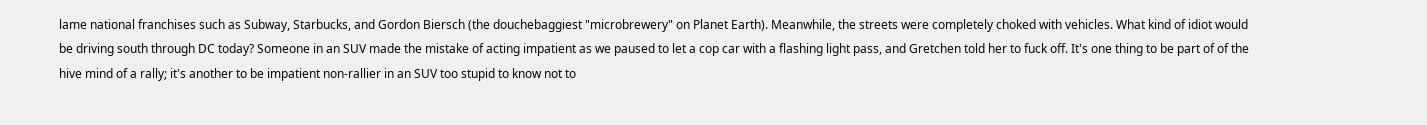lame national franchises such as Subway, Starbucks, and Gordon Biersch (the douchebaggiest "microbrewery" on Planet Earth). Meanwhile, the streets were completely choked with vehicles. What kind of idiot would be driving south through DC today? Someone in an SUV made the mistake of acting impatient as we paused to let a cop car with a flashing light pass, and Gretchen told her to fuck off. It's one thing to be part of of the hive mind of a rally; it's another to be impatient non-rallier in an SUV too stupid to know not to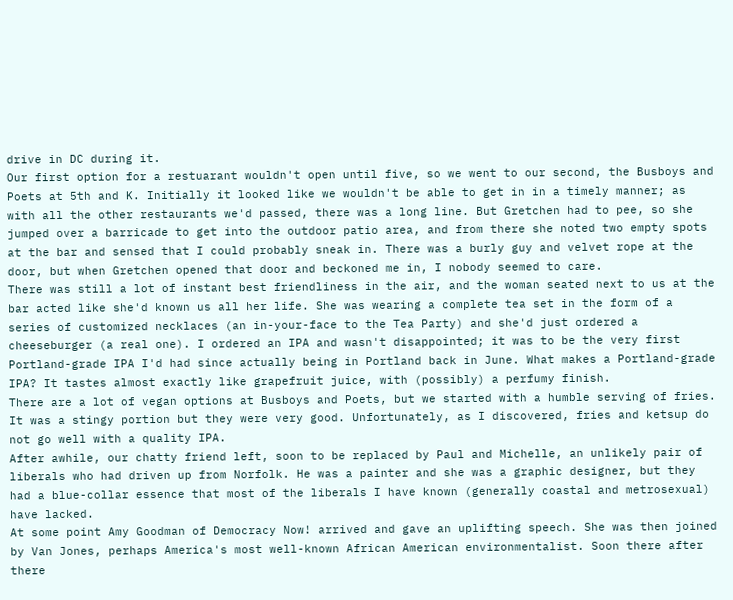drive in DC during it.
Our first option for a restuarant wouldn't open until five, so we went to our second, the Busboys and Poets at 5th and K. Initially it looked like we wouldn't be able to get in in a timely manner; as with all the other restaurants we'd passed, there was a long line. But Gretchen had to pee, so she jumped over a barricade to get into the outdoor patio area, and from there she noted two empty spots at the bar and sensed that I could probably sneak in. There was a burly guy and velvet rope at the door, but when Gretchen opened that door and beckoned me in, I nobody seemed to care.
There was still a lot of instant best friendliness in the air, and the woman seated next to us at the bar acted like she'd known us all her life. She was wearing a complete tea set in the form of a series of customized necklaces (an in-your-face to the Tea Party) and she'd just ordered a cheeseburger (a real one). I ordered an IPA and wasn't disappointed; it was to be the very first Portland-grade IPA I'd had since actually being in Portland back in June. What makes a Portland-grade IPA? It tastes almost exactly like grapefruit juice, with (possibly) a perfumy finish.
There are a lot of vegan options at Busboys and Poets, but we started with a humble serving of fries. It was a stingy portion but they were very good. Unfortunately, as I discovered, fries and ketsup do not go well with a quality IPA.
After awhile, our chatty friend left, soon to be replaced by Paul and Michelle, an unlikely pair of liberals who had driven up from Norfolk. He was a painter and she was a graphic designer, but they had a blue-collar essence that most of the liberals I have known (generally coastal and metrosexual) have lacked.
At some point Amy Goodman of Democracy Now! arrived and gave an uplifting speech. She was then joined by Van Jones, perhaps America's most well-known African American environmentalist. Soon there after there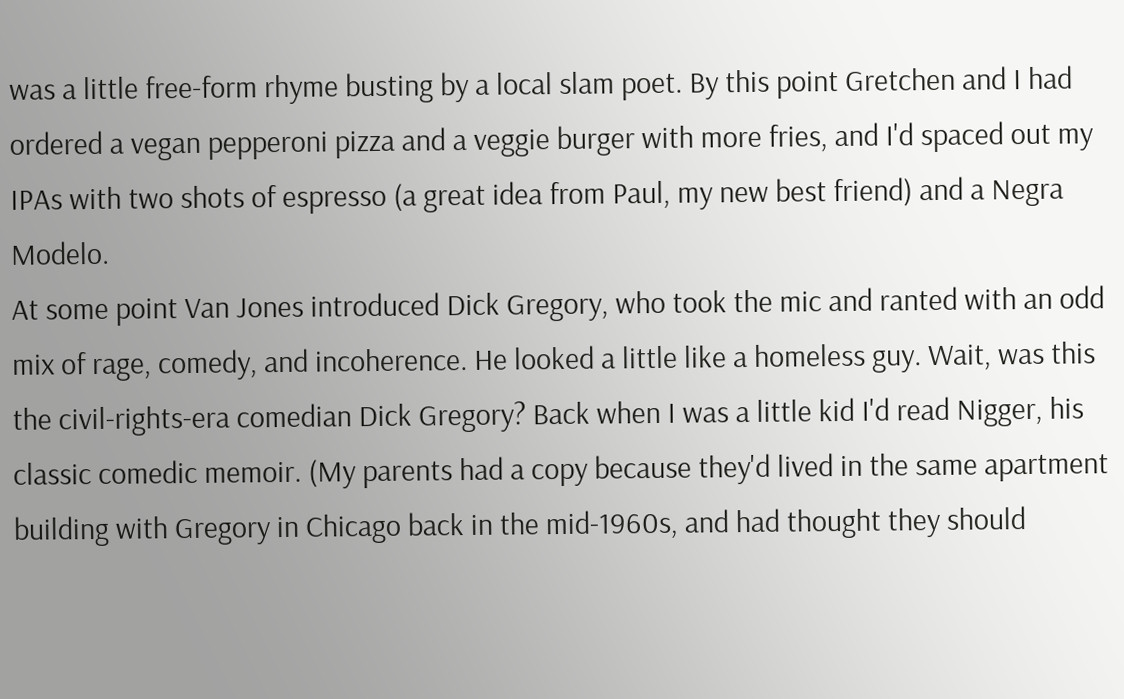was a little free-form rhyme busting by a local slam poet. By this point Gretchen and I had ordered a vegan pepperoni pizza and a veggie burger with more fries, and I'd spaced out my IPAs with two shots of espresso (a great idea from Paul, my new best friend) and a Negra Modelo.
At some point Van Jones introduced Dick Gregory, who took the mic and ranted with an odd mix of rage, comedy, and incoherence. He looked a little like a homeless guy. Wait, was this the civil-rights-era comedian Dick Gregory? Back when I was a little kid I'd read Nigger, his classic comedic memoir. (My parents had a copy because they'd lived in the same apartment building with Gregory in Chicago back in the mid-1960s, and had thought they should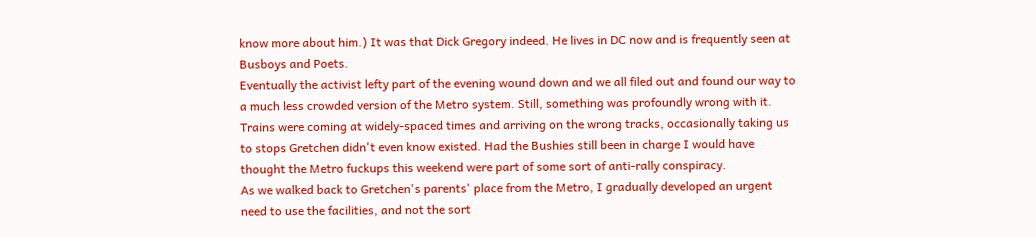know more about him.) It was that Dick Gregory indeed. He lives in DC now and is frequently seen at Busboys and Poets.
Eventually the activist lefty part of the evening wound down and we all filed out and found our way to a much less crowded version of the Metro system. Still, something was profoundly wrong with it. Trains were coming at widely-spaced times and arriving on the wrong tracks, occasionally taking us to stops Gretchen didn't even know existed. Had the Bushies still been in charge I would have thought the Metro fuckups this weekend were part of some sort of anti-rally conspiracy.
As we walked back to Gretchen's parents' place from the Metro, I gradually developed an urgent need to use the facilities, and not the sort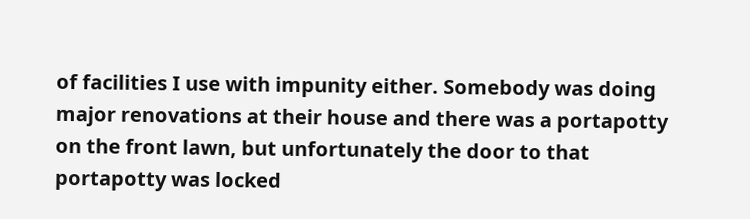of facilities I use with impunity either. Somebody was doing major renovations at their house and there was a portapotty on the front lawn, but unfortunately the door to that portapotty was locked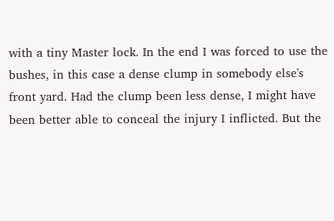with a tiny Master lock. In the end I was forced to use the bushes, in this case a dense clump in somebody else's front yard. Had the clump been less dense, I might have been better able to conceal the injury I inflicted. But the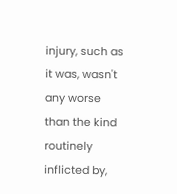injury, such as it was, wasn't any worse than the kind routinely inflicted by,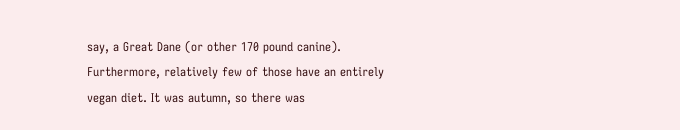say, a Great Dane (or other 170 pound canine). Furthermore, relatively few of those have an entirely vegan diet. It was autumn, so there was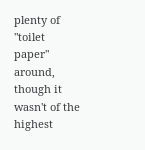plenty of "toilet paper" around, though it wasn't of the highest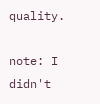quality.

note: I didn't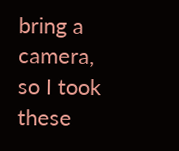bring a camera, so I took these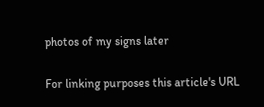photos of my signs later

For linking purposes this article's URL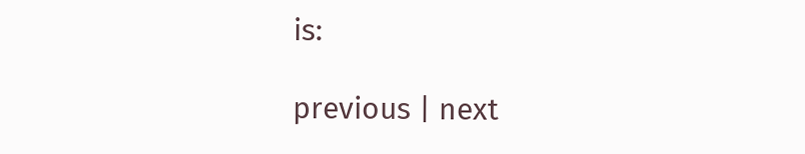is:

previous | next